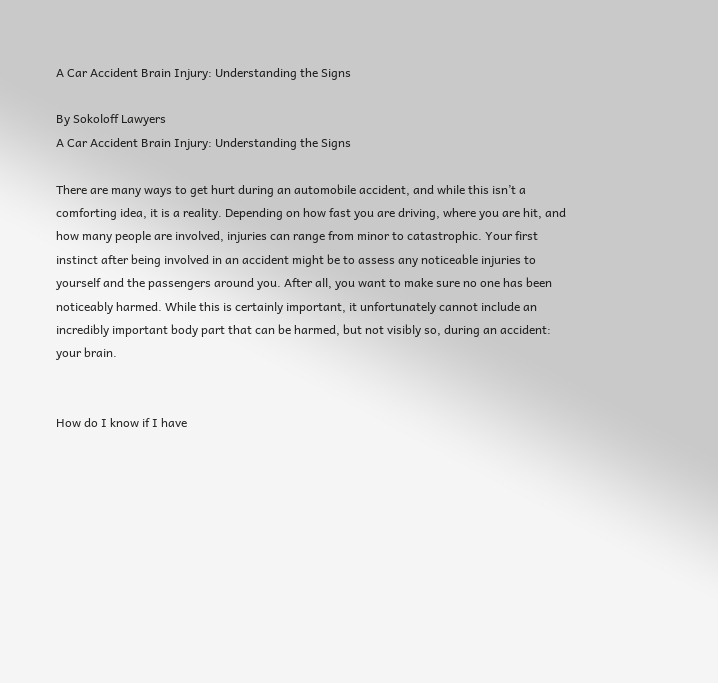A Car Accident Brain Injury: Understanding the Signs

By Sokoloff Lawyers
A Car Accident Brain Injury: Understanding the Signs

There are many ways to get hurt during an automobile accident, and while this isn’t a comforting idea, it is a reality. Depending on how fast you are driving, where you are hit, and how many people are involved, injuries can range from minor to catastrophic. Your first instinct after being involved in an accident might be to assess any noticeable injuries to yourself and the passengers around you. After all, you want to make sure no one has been noticeably harmed. While this is certainly important, it unfortunately cannot include an incredibly important body part that can be harmed, but not visibly so, during an accident: your brain.


How do I know if I have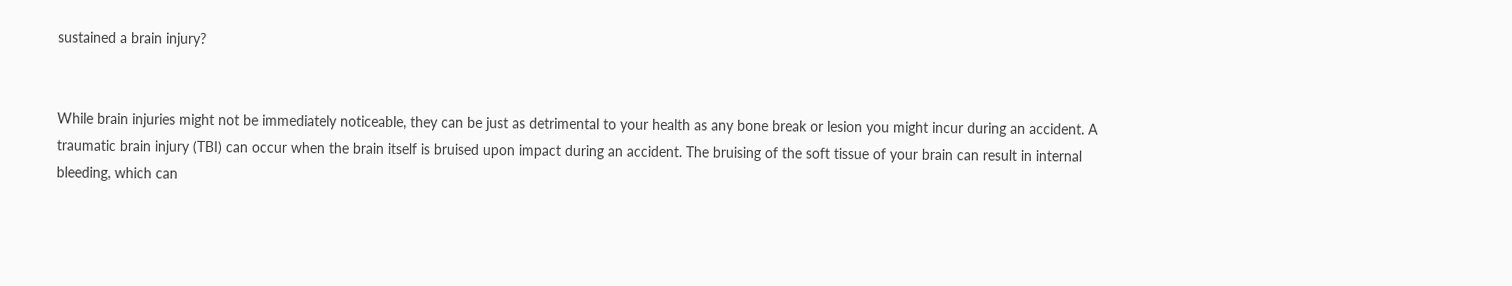sustained a brain injury?


While brain injuries might not be immediately noticeable, they can be just as detrimental to your health as any bone break or lesion you might incur during an accident. A traumatic brain injury (TBI) can occur when the brain itself is bruised upon impact during an accident. The bruising of the soft tissue of your brain can result in internal bleeding, which can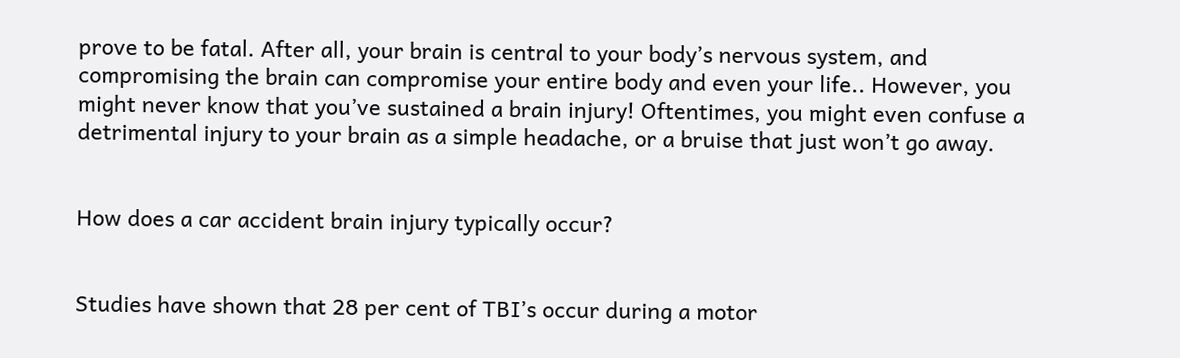prove to be fatal. After all, your brain is central to your body’s nervous system, and compromising the brain can compromise your entire body and even your life.. However, you might never know that you’ve sustained a brain injury! Oftentimes, you might even confuse a detrimental injury to your brain as a simple headache, or a bruise that just won’t go away.


How does a car accident brain injury typically occur?


Studies have shown that 28 per cent of TBI’s occur during a motor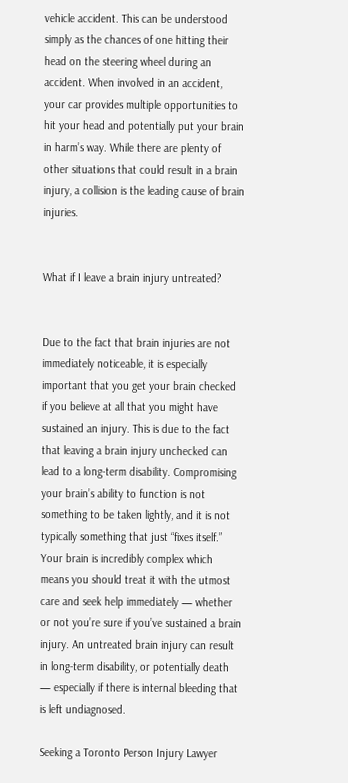vehicle accident. This can be understood simply as the chances of one hitting their head on the steering wheel during an accident. When involved in an accident, your car provides multiple opportunities to hit your head and potentially put your brain in harm’s way. While there are plenty of other situations that could result in a brain injury, a collision is the leading cause of brain injuries.


What if I leave a brain injury untreated?


Due to the fact that brain injuries are not immediately noticeable, it is especially important that you get your brain checked if you believe at all that you might have sustained an injury. This is due to the fact that leaving a brain injury unchecked can lead to a long-term disability. Compromising your brain’s ability to function is not something to be taken lightly, and it is not typically something that just “fixes itself.” Your brain is incredibly complex which means you should treat it with the utmost care and seek help immediately — whether or not you’re sure if you’ve sustained a brain injury. An untreated brain injury can result in long-term disability, or potentially death — especially if there is internal bleeding that is left undiagnosed.

Seeking a Toronto Person Injury Lawyer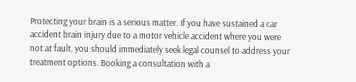Protecting your brain is a serious matter. If you have sustained a car accident brain injury due to a motor vehicle accident where you were not at fault, you should immediately seek legal counsel to address your treatment options. Booking a consultation with a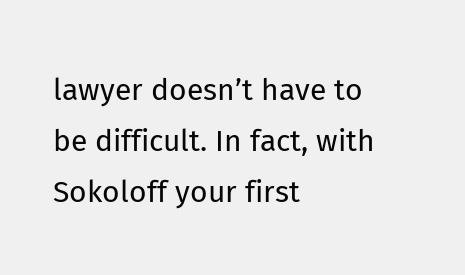lawyer doesn’t have to be difficult. In fact, with Sokoloff your first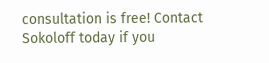consultation is free! Contact Sokoloff today if you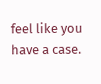feel like you have a case.